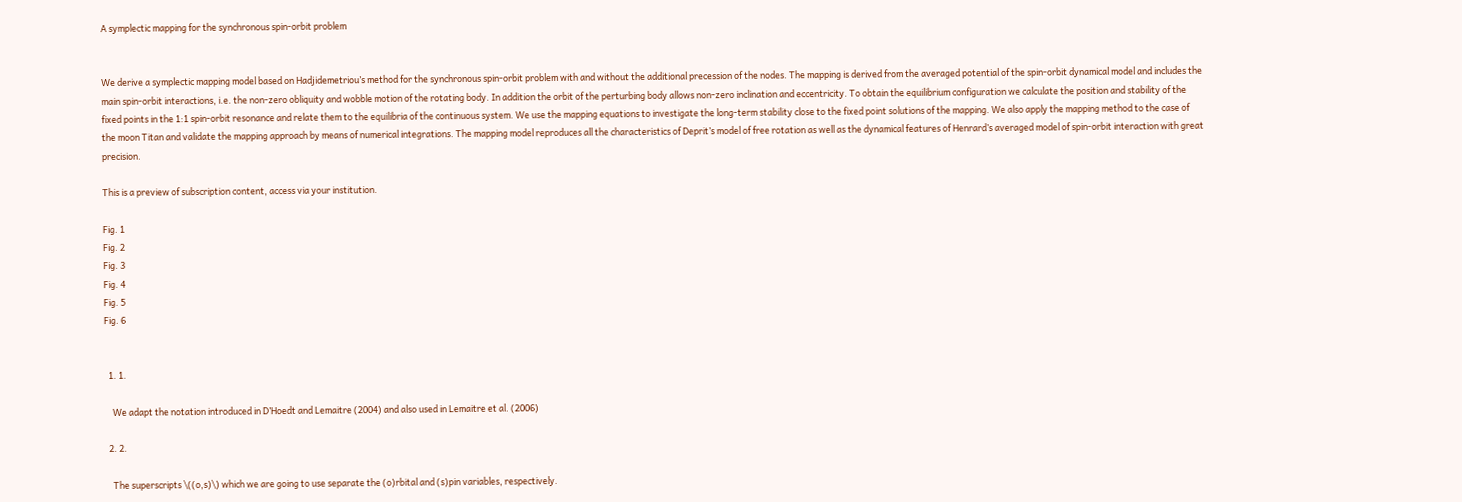A symplectic mapping for the synchronous spin-orbit problem


We derive a symplectic mapping model based on Hadjidemetriou’s method for the synchronous spin-orbit problem with and without the additional precession of the nodes. The mapping is derived from the averaged potential of the spin-orbit dynamical model and includes the main spin-orbit interactions, i.e. the non-zero obliquity and wobble motion of the rotating body. In addition the orbit of the perturbing body allows non-zero inclination and eccentricity. To obtain the equilibrium configuration we calculate the position and stability of the fixed points in the 1:1 spin-orbit resonance and relate them to the equilibria of the continuous system. We use the mapping equations to investigate the long-term stability close to the fixed point solutions of the mapping. We also apply the mapping method to the case of the moon Titan and validate the mapping approach by means of numerical integrations. The mapping model reproduces all the characteristics of Deprit’s model of free rotation as well as the dynamical features of Henrard’s averaged model of spin-orbit interaction with great precision.

This is a preview of subscription content, access via your institution.

Fig. 1
Fig. 2
Fig. 3
Fig. 4
Fig. 5
Fig. 6


  1. 1.

    We adapt the notation introduced in D’Hoedt and Lemaitre (2004) and also used in Lemaitre et al. (2006)

  2. 2.

    The superscripts \((o,s)\) which we are going to use separate the (o)rbital and (s)pin variables, respectively.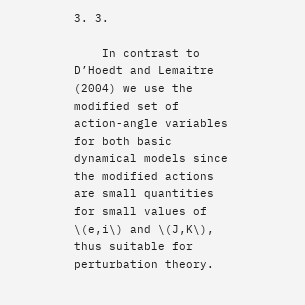3. 3.

    In contrast to D’Hoedt and Lemaitre (2004) we use the modified set of action-angle variables for both basic dynamical models since the modified actions are small quantities for small values of \(e,i\) and \(J,K\), thus suitable for perturbation theory.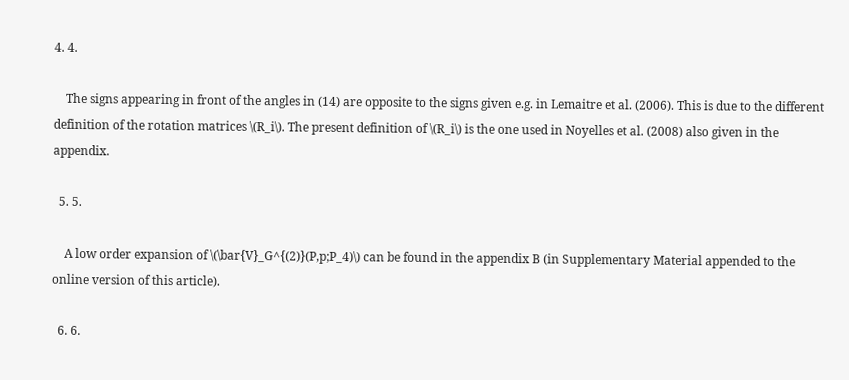4. 4.

    The signs appearing in front of the angles in (14) are opposite to the signs given e.g. in Lemaitre et al. (2006). This is due to the different definition of the rotation matrices \(R_i\). The present definition of \(R_i\) is the one used in Noyelles et al. (2008) also given in the appendix.

  5. 5.

    A low order expansion of \(\bar{V}_G^{(2)}(P,p;P_4)\) can be found in the appendix B (in Supplementary Material appended to the online version of this article).

  6. 6.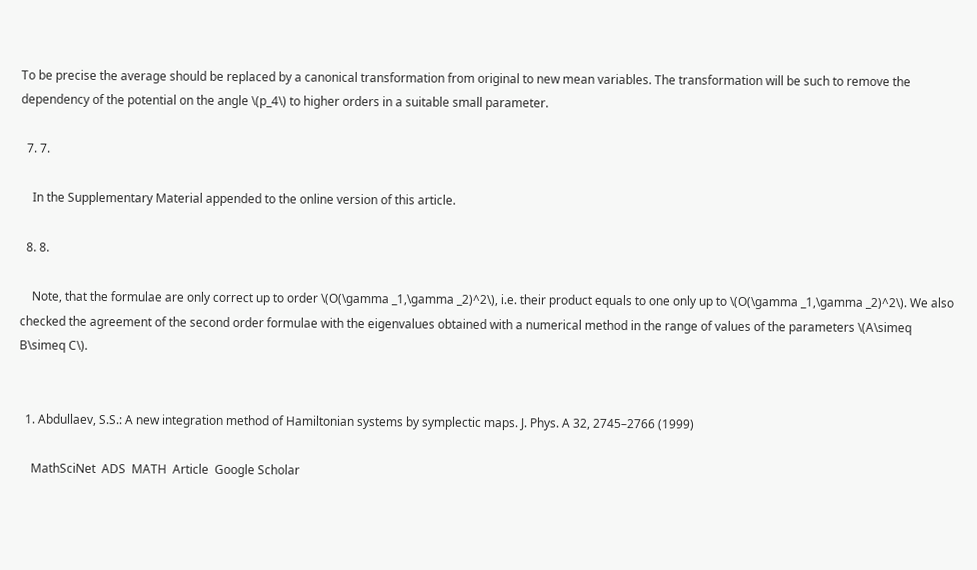To be precise the average should be replaced by a canonical transformation from original to new mean variables. The transformation will be such to remove the dependency of the potential on the angle \(p_4\) to higher orders in a suitable small parameter.

  7. 7.

    In the Supplementary Material appended to the online version of this article.

  8. 8.

    Note, that the formulae are only correct up to order \(O(\gamma _1,\gamma _2)^2\), i.e. their product equals to one only up to \(O(\gamma _1,\gamma _2)^2\). We also checked the agreement of the second order formulae with the eigenvalues obtained with a numerical method in the range of values of the parameters \(A\simeq B\simeq C\).


  1. Abdullaev, S.S.: A new integration method of Hamiltonian systems by symplectic maps. J. Phys. A 32, 2745–2766 (1999)

    MathSciNet  ADS  MATH  Article  Google Scholar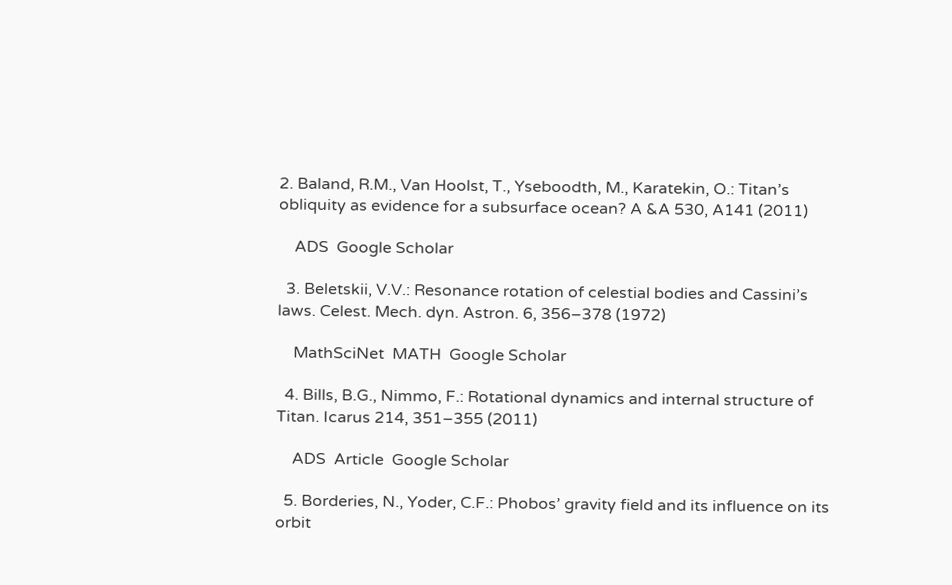2. Baland, R.M., Van Hoolst, T., Yseboodth, M., Karatekin, O.: Titan’s obliquity as evidence for a subsurface ocean? A &A 530, A141 (2011)

    ADS  Google Scholar

  3. Beletskii, V.V.: Resonance rotation of celestial bodies and Cassini’s laws. Celest. Mech. dyn. Astron. 6, 356–378 (1972)

    MathSciNet  MATH  Google Scholar

  4. Bills, B.G., Nimmo, F.: Rotational dynamics and internal structure of Titan. Icarus 214, 351–355 (2011)

    ADS  Article  Google Scholar

  5. Borderies, N., Yoder, C.F.: Phobos’ gravity field and its influence on its orbit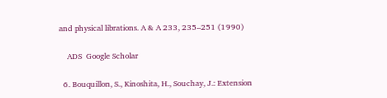and physical librations. A & A 233, 235–251 (1990)

    ADS  Google Scholar

  6. Bouquillon, S., Kinoshita, H., Souchay, J.: Extension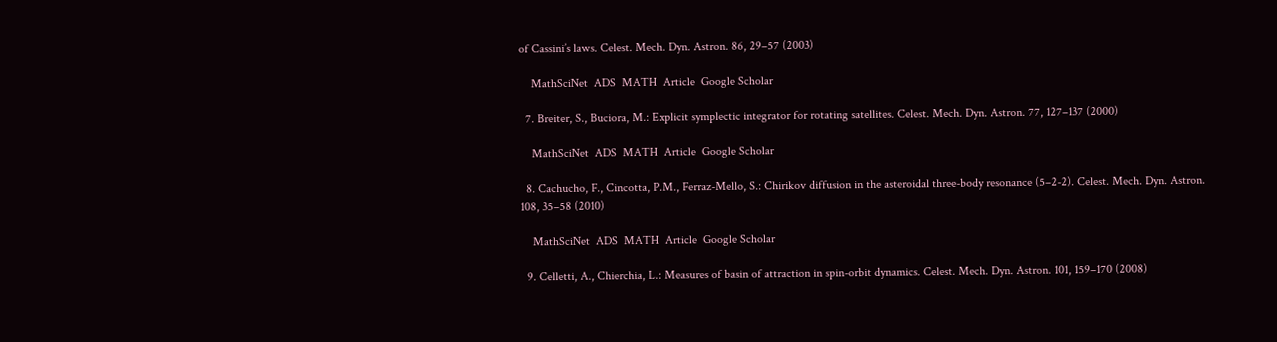of Cassini’s laws. Celest. Mech. Dyn. Astron. 86, 29–57 (2003)

    MathSciNet  ADS  MATH  Article  Google Scholar

  7. Breiter, S., Buciora, M.: Explicit symplectic integrator for rotating satellites. Celest. Mech. Dyn. Astron. 77, 127–137 (2000)

    MathSciNet  ADS  MATH  Article  Google Scholar

  8. Cachucho, F., Cincotta, P.M., Ferraz-Mello, S.: Chirikov diffusion in the asteroidal three-body resonance (5–2-2). Celest. Mech. Dyn. Astron. 108, 35–58 (2010)

    MathSciNet  ADS  MATH  Article  Google Scholar

  9. Celletti, A., Chierchia, L.: Measures of basin of attraction in spin-orbit dynamics. Celest. Mech. Dyn. Astron. 101, 159–170 (2008)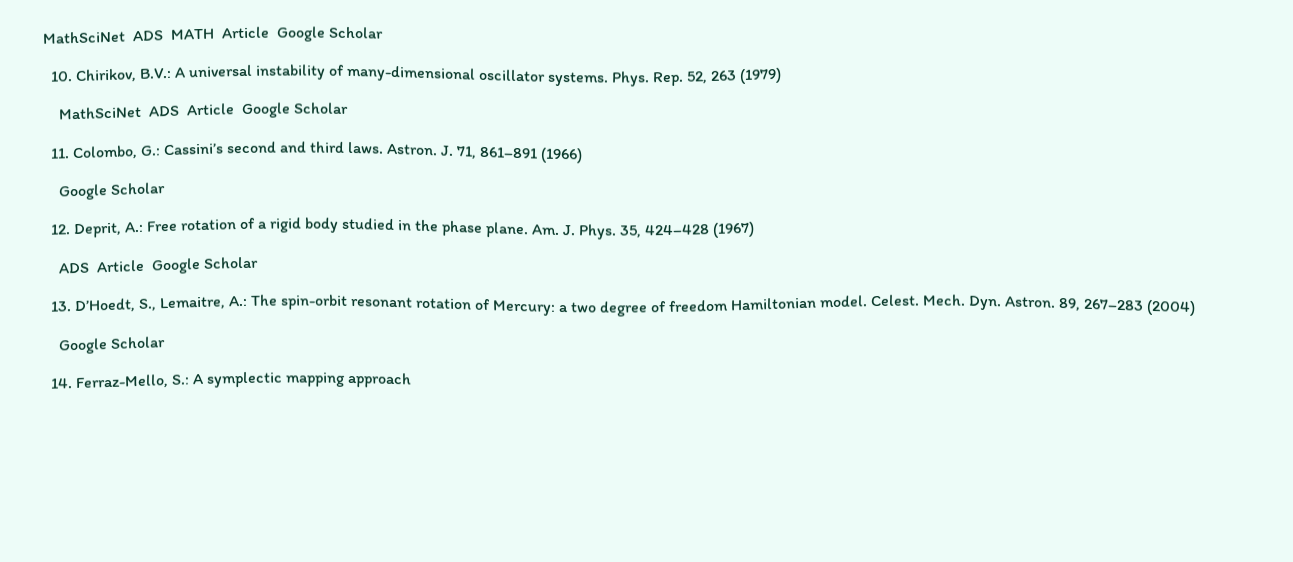MathSciNet  ADS  MATH  Article  Google Scholar

  10. Chirikov, B.V.: A universal instability of many-dimensional oscillator systems. Phys. Rep. 52, 263 (1979)

    MathSciNet  ADS  Article  Google Scholar

  11. Colombo, G.: Cassini’s second and third laws. Astron. J. 71, 861–891 (1966)

    Google Scholar

  12. Deprit, A.: Free rotation of a rigid body studied in the phase plane. Am. J. Phys. 35, 424–428 (1967)

    ADS  Article  Google Scholar

  13. D’Hoedt, S., Lemaitre, A.: The spin-orbit resonant rotation of Mercury: a two degree of freedom Hamiltonian model. Celest. Mech. Dyn. Astron. 89, 267–283 (2004)

    Google Scholar

  14. Ferraz-Mello, S.: A symplectic mapping approach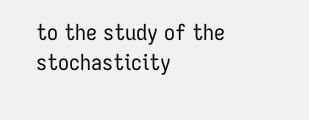to the study of the stochasticity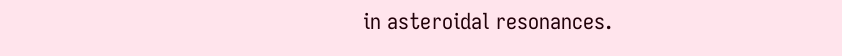in asteroidal resonances.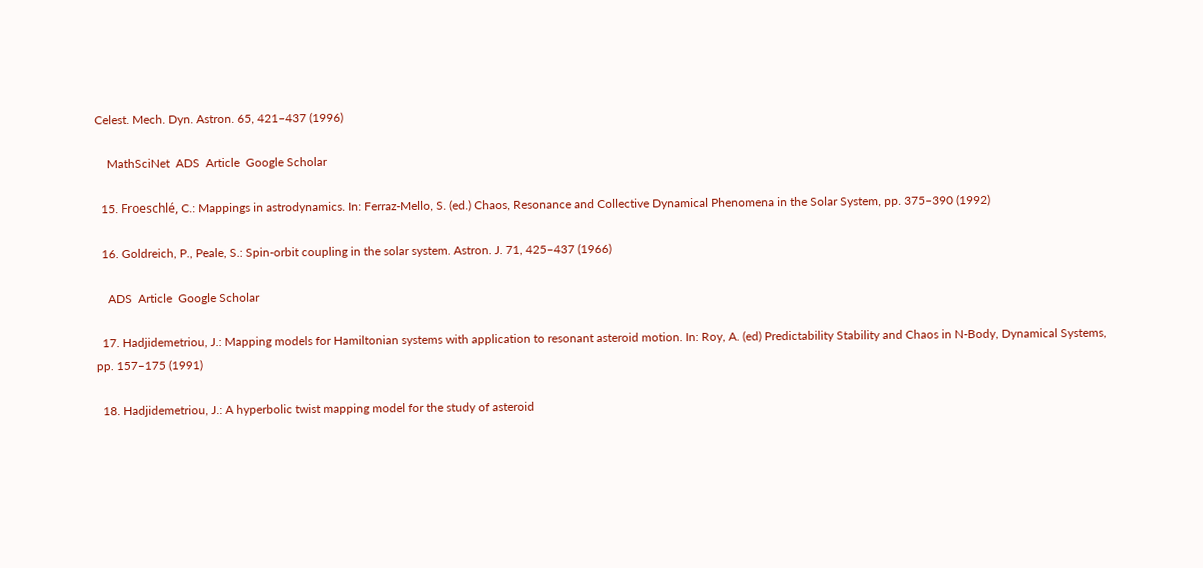Celest. Mech. Dyn. Astron. 65, 421–437 (1996)

    MathSciNet  ADS  Article  Google Scholar

  15. Froeschlé, C.: Mappings in astrodynamics. In: Ferraz-Mello, S. (ed.) Chaos, Resonance and Collective Dynamical Phenomena in the Solar System, pp. 375–390 (1992)

  16. Goldreich, P., Peale, S.: Spin-orbit coupling in the solar system. Astron. J. 71, 425–437 (1966)

    ADS  Article  Google Scholar

  17. Hadjidemetriou, J.: Mapping models for Hamiltonian systems with application to resonant asteroid motion. In: Roy, A. (ed) Predictability Stability and Chaos in N-Body, Dynamical Systems, pp. 157–175 (1991)

  18. Hadjidemetriou, J.: A hyperbolic twist mapping model for the study of asteroid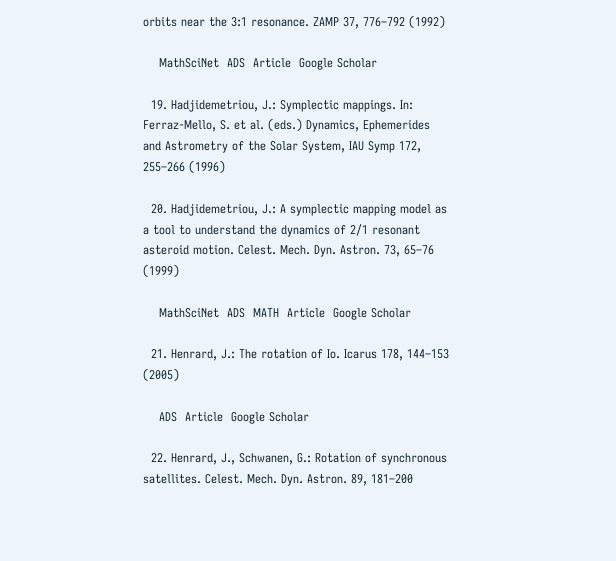orbits near the 3:1 resonance. ZAMP 37, 776–792 (1992)

    MathSciNet  ADS  Article  Google Scholar

  19. Hadjidemetriou, J.: Symplectic mappings. In: Ferraz-Mello, S. et al. (eds.) Dynamics, Ephemerides and Astrometry of the Solar System, IAU Symp 172, 255–266 (1996)

  20. Hadjidemetriou, J.: A symplectic mapping model as a tool to understand the dynamics of 2/1 resonant asteroid motion. Celest. Mech. Dyn. Astron. 73, 65–76 (1999)

    MathSciNet  ADS  MATH  Article  Google Scholar

  21. Henrard, J.: The rotation of Io. Icarus 178, 144–153 (2005)

    ADS  Article  Google Scholar

  22. Henrard, J., Schwanen, G.: Rotation of synchronous satellites. Celest. Mech. Dyn. Astron. 89, 181–200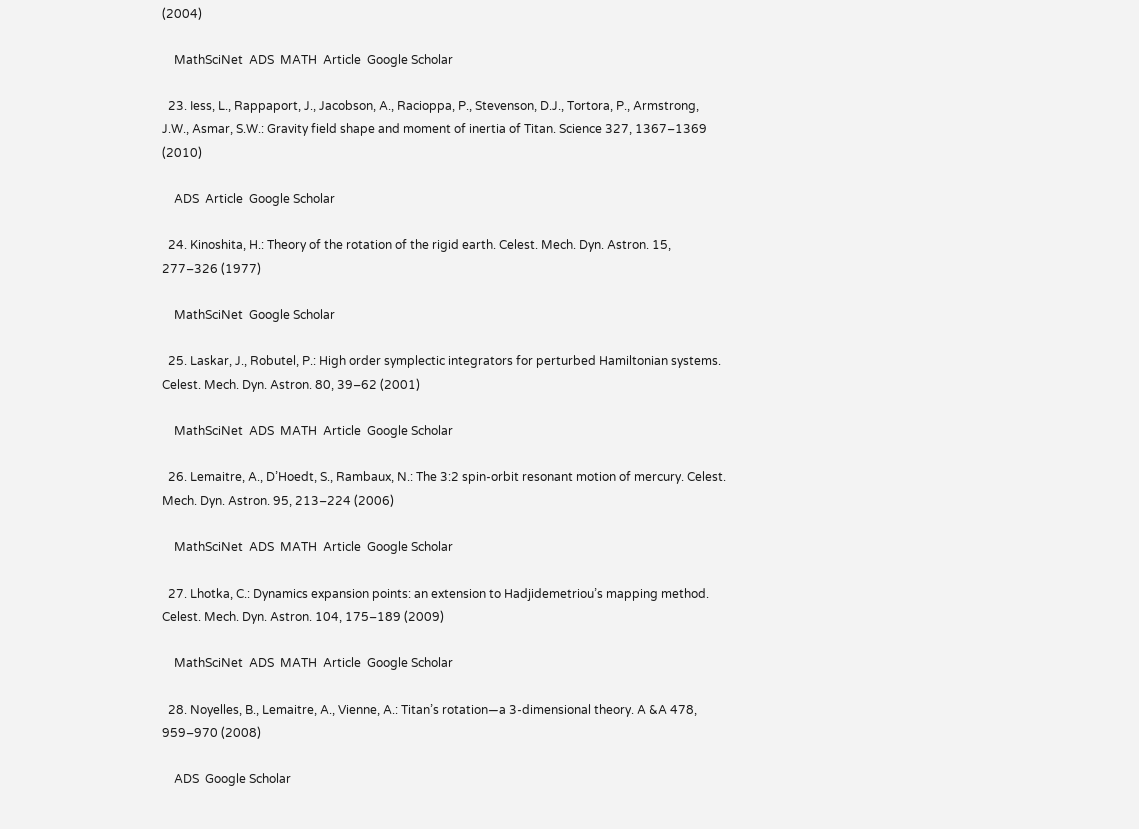(2004)

    MathSciNet  ADS  MATH  Article  Google Scholar

  23. Iess, L., Rappaport, J., Jacobson, A., Racioppa, P., Stevenson, D.J., Tortora, P., Armstrong, J.W., Asmar, S.W.: Gravity field shape and moment of inertia of Titan. Science 327, 1367–1369 (2010)

    ADS  Article  Google Scholar

  24. Kinoshita, H.: Theory of the rotation of the rigid earth. Celest. Mech. Dyn. Astron. 15, 277–326 (1977)

    MathSciNet  Google Scholar

  25. Laskar, J., Robutel, P.: High order symplectic integrators for perturbed Hamiltonian systems. Celest. Mech. Dyn. Astron. 80, 39–62 (2001)

    MathSciNet  ADS  MATH  Article  Google Scholar

  26. Lemaitre, A., D’Hoedt, S., Rambaux, N.: The 3:2 spin-orbit resonant motion of mercury. Celest. Mech. Dyn. Astron. 95, 213–224 (2006)

    MathSciNet  ADS  MATH  Article  Google Scholar

  27. Lhotka, C.: Dynamics expansion points: an extension to Hadjidemetriou’s mapping method. Celest. Mech. Dyn. Astron. 104, 175–189 (2009)

    MathSciNet  ADS  MATH  Article  Google Scholar

  28. Noyelles, B., Lemaitre, A., Vienne, A.: Titan’s rotation—a 3-dimensional theory. A &A 478, 959–970 (2008)

    ADS  Google Scholar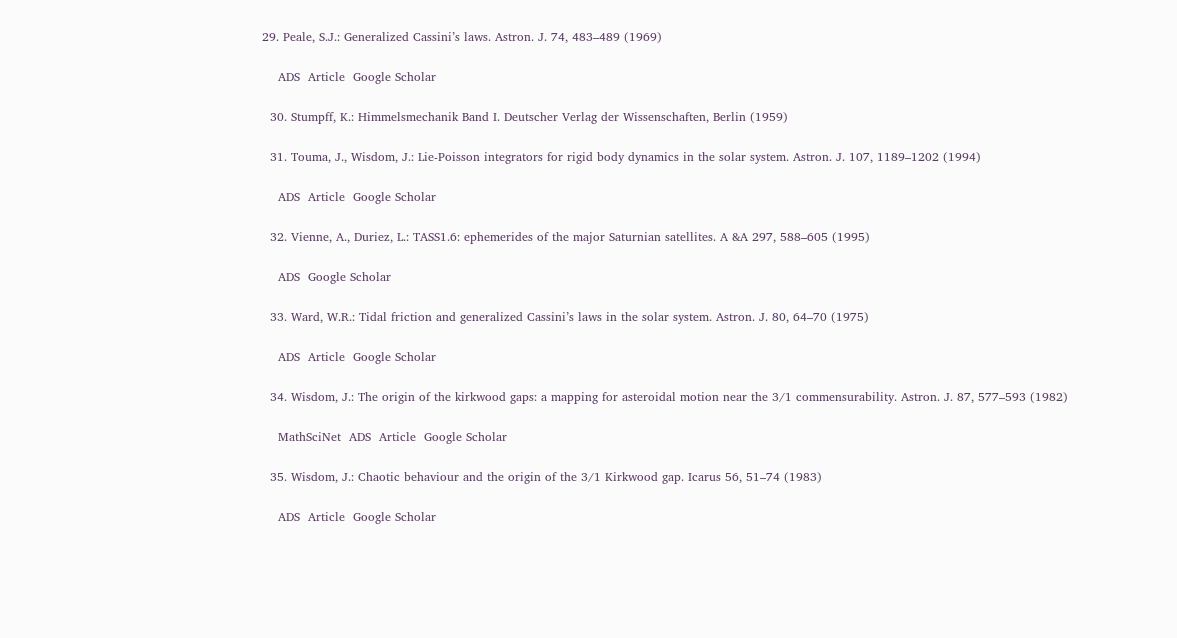29. Peale, S.J.: Generalized Cassini’s laws. Astron. J. 74, 483–489 (1969)

    ADS  Article  Google Scholar

  30. Stumpff, K.: Himmelsmechanik Band I. Deutscher Verlag der Wissenschaften, Berlin (1959)

  31. Touma, J., Wisdom, J.: Lie-Poisson integrators for rigid body dynamics in the solar system. Astron. J. 107, 1189–1202 (1994)

    ADS  Article  Google Scholar

  32. Vienne, A., Duriez, L.: TASS1.6: ephemerides of the major Saturnian satellites. A &A 297, 588–605 (1995)

    ADS  Google Scholar

  33. Ward, W.R.: Tidal friction and generalized Cassini’s laws in the solar system. Astron. J. 80, 64–70 (1975)

    ADS  Article  Google Scholar

  34. Wisdom, J.: The origin of the kirkwood gaps: a mapping for asteroidal motion near the 3/1 commensurability. Astron. J. 87, 577–593 (1982)

    MathSciNet  ADS  Article  Google Scholar

  35. Wisdom, J.: Chaotic behaviour and the origin of the 3/1 Kirkwood gap. Icarus 56, 51–74 (1983)

    ADS  Article  Google Scholar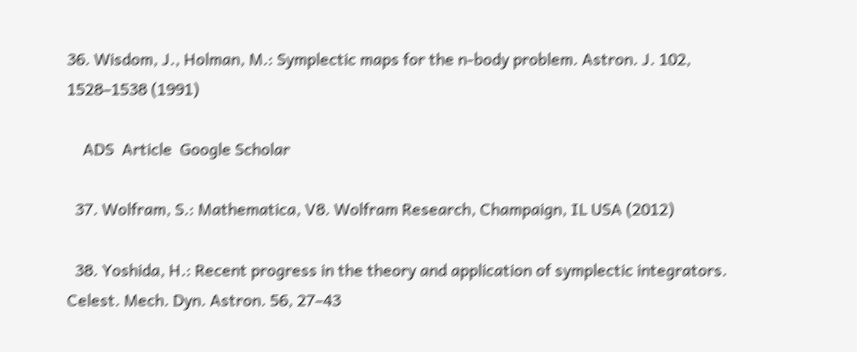36. Wisdom, J., Holman, M.: Symplectic maps for the n-body problem. Astron. J. 102, 1528–1538 (1991)

    ADS  Article  Google Scholar

  37. Wolfram, S.: Mathematica, V8. Wolfram Research, Champaign, IL USA (2012)

  38. Yoshida, H.: Recent progress in the theory and application of symplectic integrators. Celest. Mech. Dyn. Astron. 56, 27–43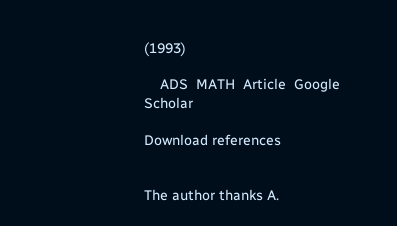(1993)

    ADS  MATH  Article  Google Scholar

Download references


The author thanks A.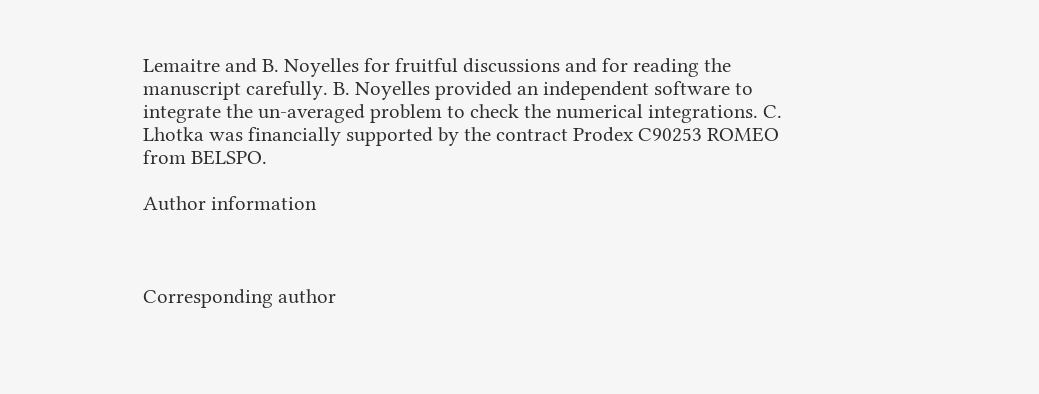Lemaitre and B. Noyelles for fruitful discussions and for reading the manuscript carefully. B. Noyelles provided an independent software to integrate the un-averaged problem to check the numerical integrations. C. Lhotka was financially supported by the contract Prodex C90253 ROMEO from BELSPO.

Author information



Corresponding author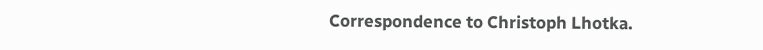Correspondence to Christoph Lhotka.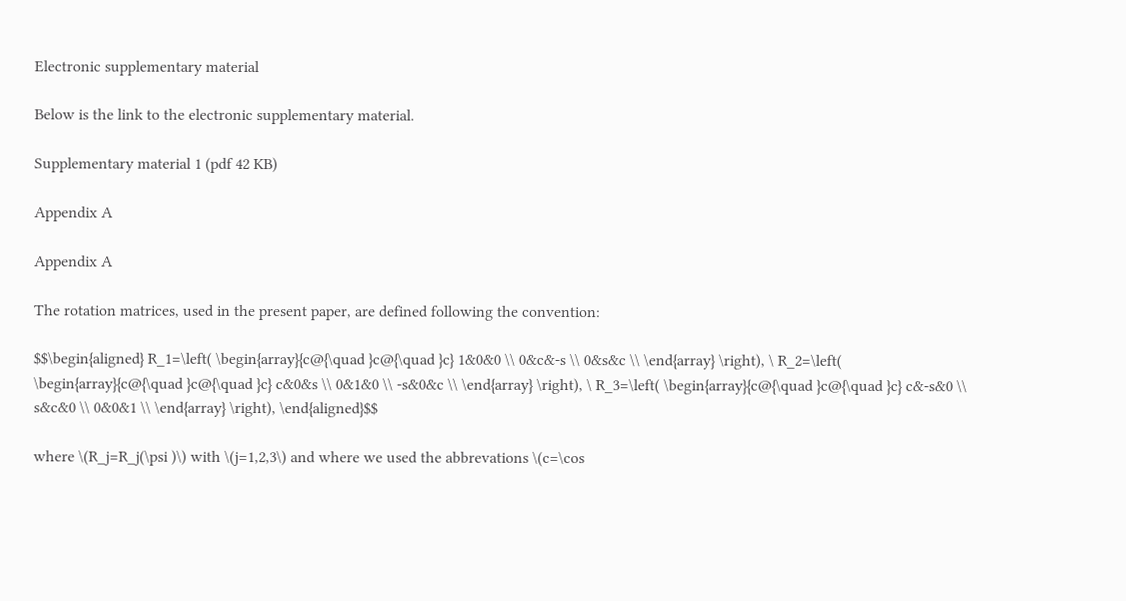Electronic supplementary material

Below is the link to the electronic supplementary material.

Supplementary material 1 (pdf 42 KB)

Appendix A

Appendix A

The rotation matrices, used in the present paper, are defined following the convention:

$$\begin{aligned} R_1=\left( \begin{array}{c@{\quad }c@{\quad }c} 1&0&0 \\ 0&c&-s \\ 0&s&c \\ \end{array} \right), \ R_2=\left( \begin{array}{c@{\quad }c@{\quad }c} c&0&s \\ 0&1&0 \\ -s&0&c \\ \end{array} \right), \ R_3=\left( \begin{array}{c@{\quad }c@{\quad }c} c&-s&0 \\ s&c&0 \\ 0&0&1 \\ \end{array} \right), \end{aligned}$$

where \(R_j=R_j(\psi )\) with \(j=1,2,3\) and where we used the abbrevations \(c=\cos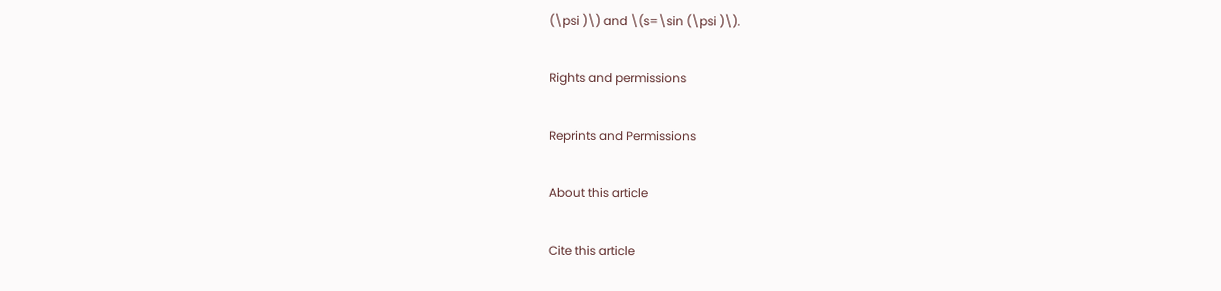(\psi )\) and \(s=\sin (\psi )\).

Rights and permissions

Reprints and Permissions

About this article

Cite this article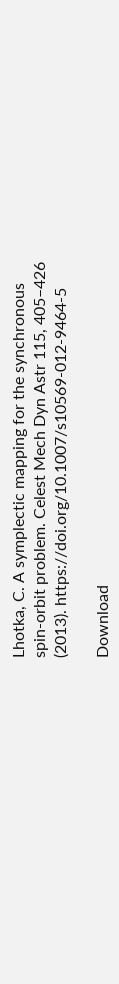Lhotka, C. A symplectic mapping for the synchronous spin-orbit problem. Celest Mech Dyn Astr 115, 405–426 (2013). https://doi.org/10.1007/s10569-012-9464-5

Download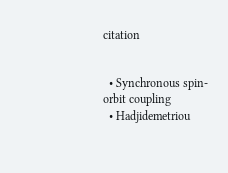citation


  • Synchronous spin-orbit coupling
  • Hadjidemetriou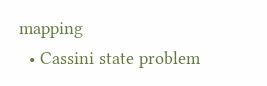mapping
  • Cassini state problem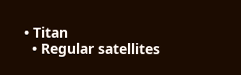• Titan
  • Regular satellites